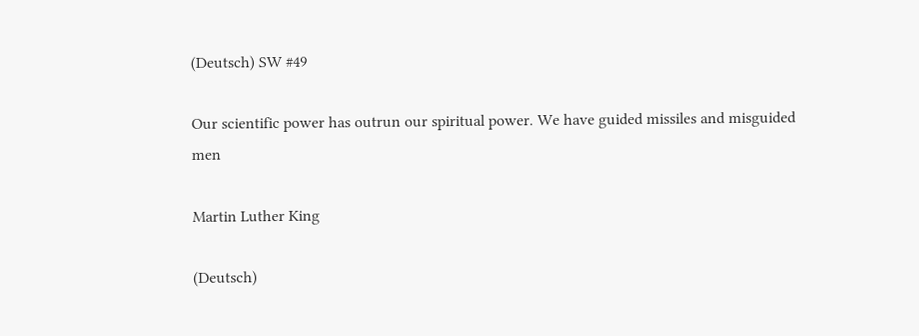(Deutsch) SW #49

Our scientific power has outrun our spiritual power. We have guided missiles and misguided men

Martin Luther King

(Deutsch)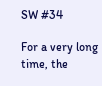SW #34

For a very long time, the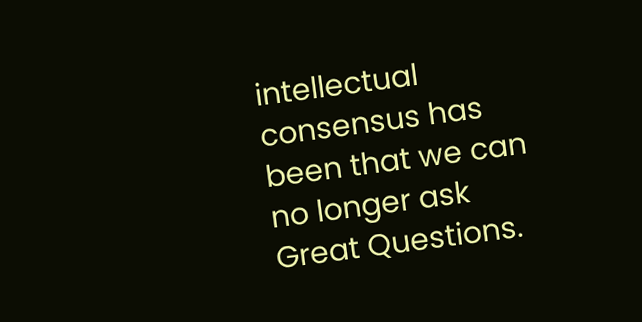intellectual consensus has been that we can no longer ask Great Questions.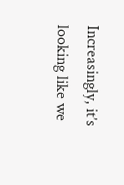Increasingly, it’s looking like we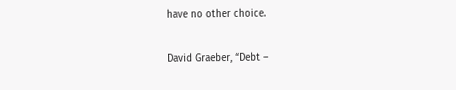have no other choice.

David Graeber, “Debt –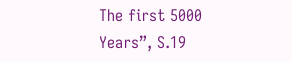The first 5000 Years”, S.19